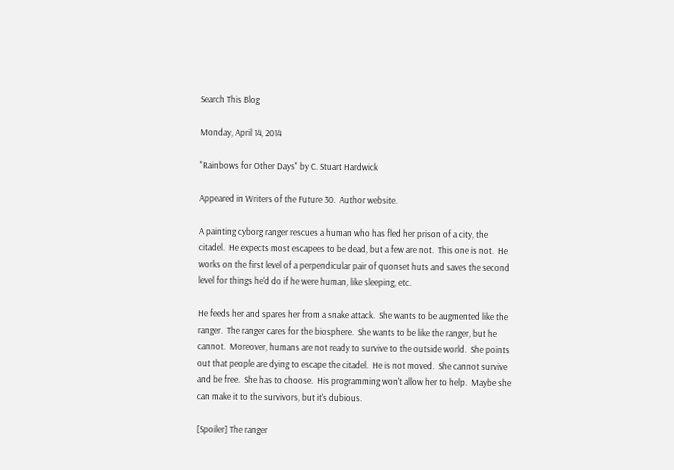Search This Blog

Monday, April 14, 2014

"Rainbows for Other Days" by C. Stuart Hardwick

Appeared in Writers of the Future 30.  Author website.

A painting cyborg ranger rescues a human who has fled her prison of a city, the citadel.  He expects most escapees to be dead, but a few are not.  This one is not.  He  works on the first level of a perpendicular pair of quonset huts and saves the second level for things he'd do if he were human, like sleeping, etc.

He feeds her and spares her from a snake attack.  She wants to be augmented like the ranger.  The ranger cares for the biosphere.  She wants to be like the ranger, but he cannot.  Moreover, humans are not ready to survive to the outside world.  She points out that people are dying to escape the citadel.  He is not moved.  She cannot survive and be free.  She has to choose.  His programming won't allow her to help.  Maybe she can make it to the survivors, but it's dubious.

[Spoiler] The ranger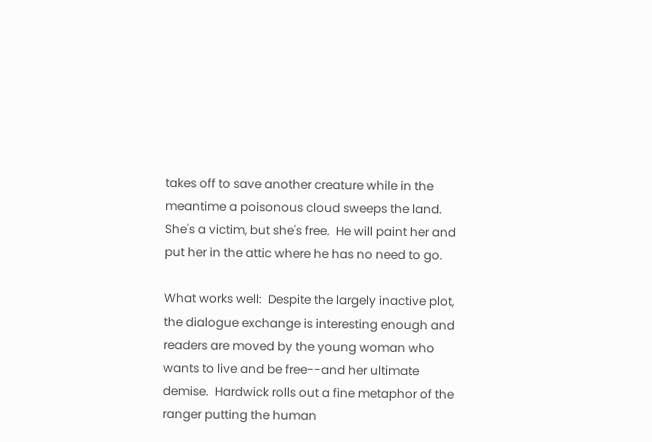takes off to save another creature while in the meantime a poisonous cloud sweeps the land.  She's a victim, but she's free.  He will paint her and put her in the attic where he has no need to go.

What works well:  Despite the largely inactive plot, the dialogue exchange is interesting enough and readers are moved by the young woman who wants to live and be free--and her ultimate demise.  Hardwick rolls out a fine metaphor of the ranger putting the human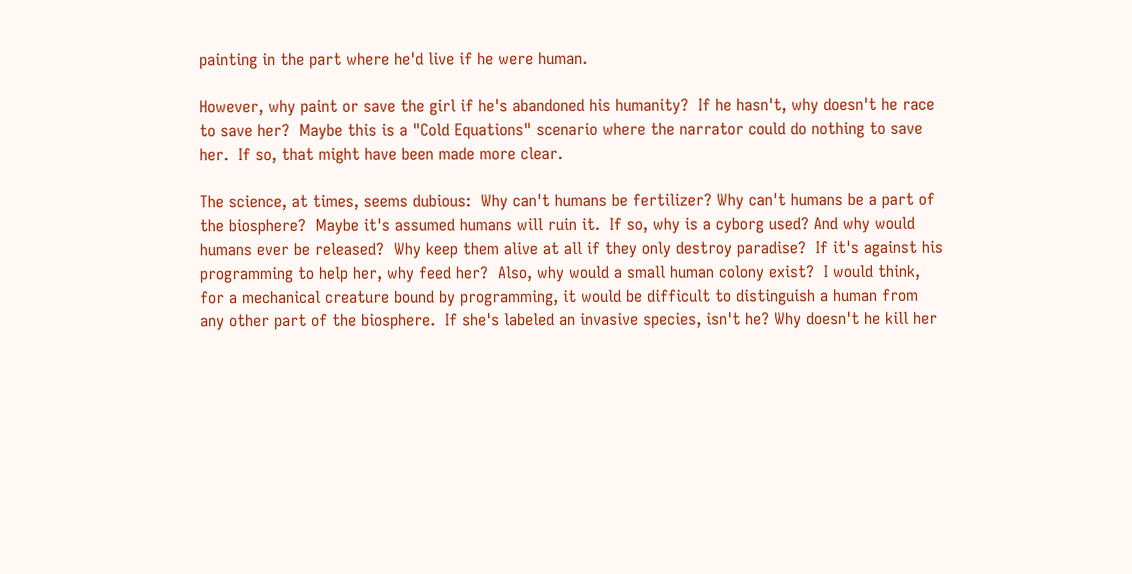painting in the part where he'd live if he were human.

However, why paint or save the girl if he's abandoned his humanity?  If he hasn't, why doesn't he race to save her?  Maybe this is a "Cold Equations" scenario where the narrator could do nothing to save her.  If so, that might have been made more clear.

The science, at times, seems dubious:  Why can't humans be fertilizer? Why can't humans be a part of the biosphere?  Maybe it's assumed humans will ruin it.  If so, why is a cyborg used? And why would humans ever be released?  Why keep them alive at all if they only destroy paradise?  If it's against his programming to help her, why feed her?  Also, why would a small human colony exist?  I would think, for a mechanical creature bound by programming, it would be difficult to distinguish a human from any other part of the biosphere.  If she's labeled an invasive species, isn't he? Why doesn't he kill her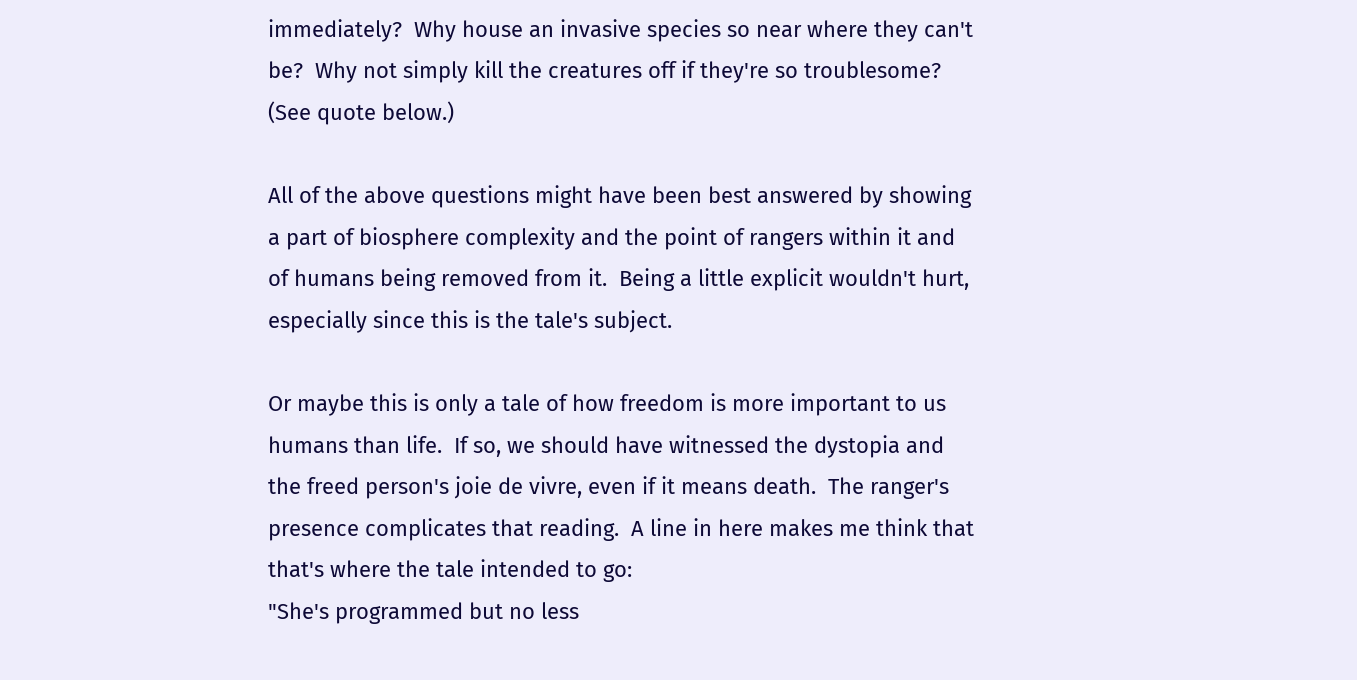immediately?  Why house an invasive species so near where they can't be?  Why not simply kill the creatures off if they're so troublesome? (See quote below.)

All of the above questions might have been best answered by showing a part of biosphere complexity and the point of rangers within it and of humans being removed from it.  Being a little explicit wouldn't hurt, especially since this is the tale's subject.

Or maybe this is only a tale of how freedom is more important to us humans than life.  If so, we should have witnessed the dystopia and the freed person's joie de vivre, even if it means death.  The ranger's presence complicates that reading.  A line in here makes me think that that's where the tale intended to go:
"She's programmed but no less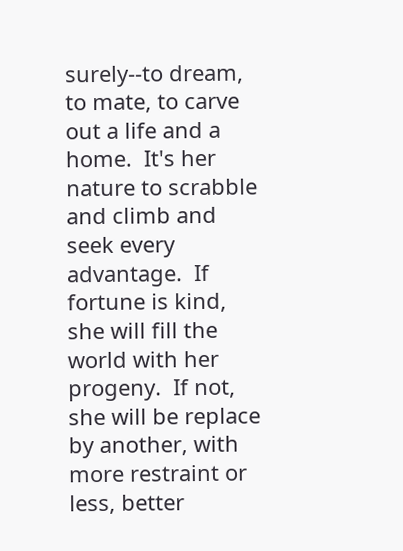surely--to dream, to mate, to carve out a life and a home.  It's her nature to scrabble and climb and seek every advantage.  If fortune is kind, she will fill the world with her progeny.  If not, she will be replace by another, with more restraint or less, better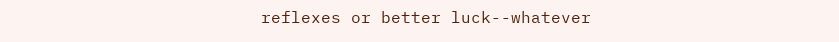reflexes or better luck--whatever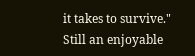it takes to survive."
Still an enjoyable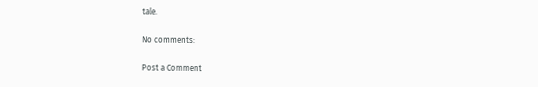tale.

No comments:

Post a Comment